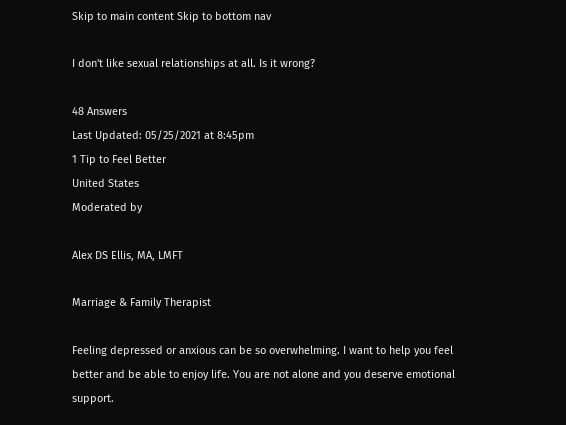Skip to main content Skip to bottom nav

I don't like sexual relationships at all. Is it wrong?

48 Answers
Last Updated: 05/25/2021 at 8:45pm
1 Tip to Feel Better
United States
Moderated by

Alex DS Ellis, MA, LMFT

Marriage & Family Therapist

Feeling depressed or anxious can be so overwhelming. I want to help you feel better and be able to enjoy life. You are not alone and you deserve emotional support.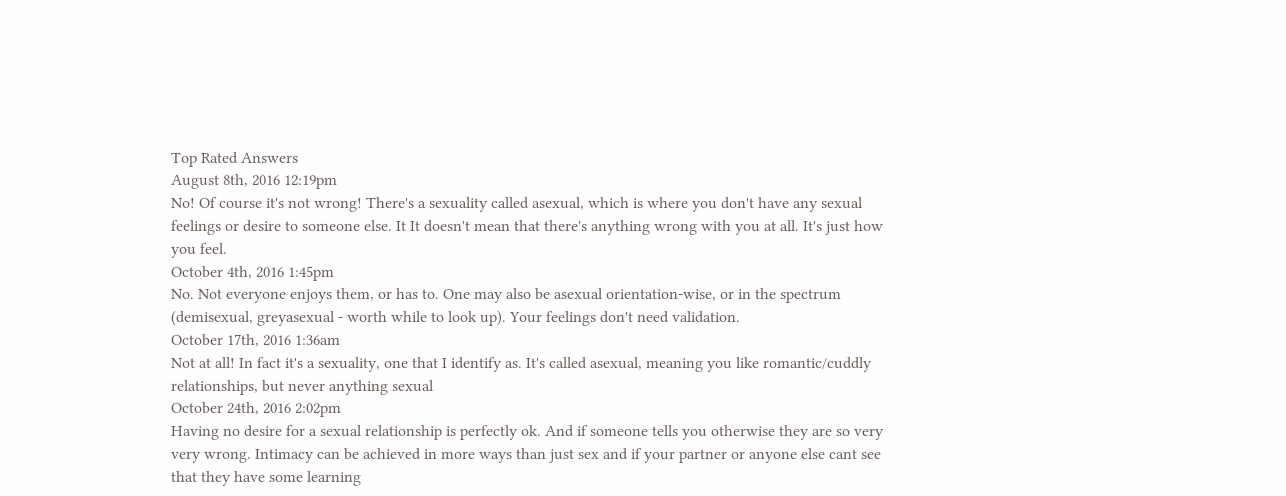Top Rated Answers
August 8th, 2016 12:19pm
No! Of course it's not wrong! There's a sexuality called asexual, which is where you don't have any sexual feelings or desire to someone else. It It doesn't mean that there's anything wrong with you at all. It's just how you feel.
October 4th, 2016 1:45pm
No. Not everyone enjoys them, or has to. One may also be asexual orientation-wise, or in the spectrum (demisexual, greyasexual - worth while to look up). Your feelings don't need validation.
October 17th, 2016 1:36am
Not at all! In fact it's a sexuality, one that I identify as. It's called asexual, meaning you like romantic/cuddly relationships, but never anything sexual
October 24th, 2016 2:02pm
Having no desire for a sexual relationship is perfectly ok. And if someone tells you otherwise they are so very very wrong. Intimacy can be achieved in more ways than just sex and if your partner or anyone else cant see that they have some learning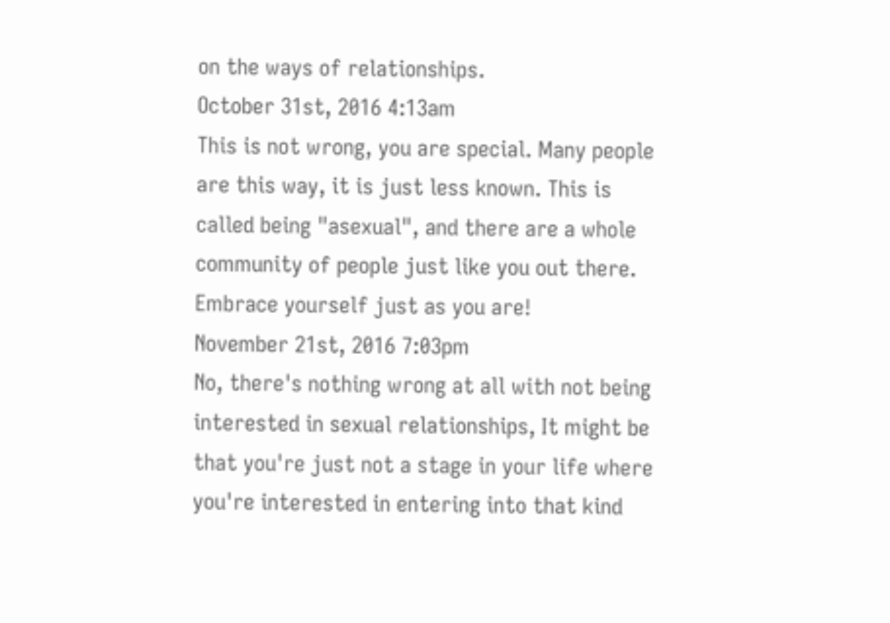on the ways of relationships.
October 31st, 2016 4:13am
This is not wrong, you are special. Many people are this way, it is just less known. This is called being "asexual", and there are a whole community of people just like you out there. Embrace yourself just as you are!
November 21st, 2016 7:03pm
No, there's nothing wrong at all with not being interested in sexual relationships, It might be that you're just not a stage in your life where you're interested in entering into that kind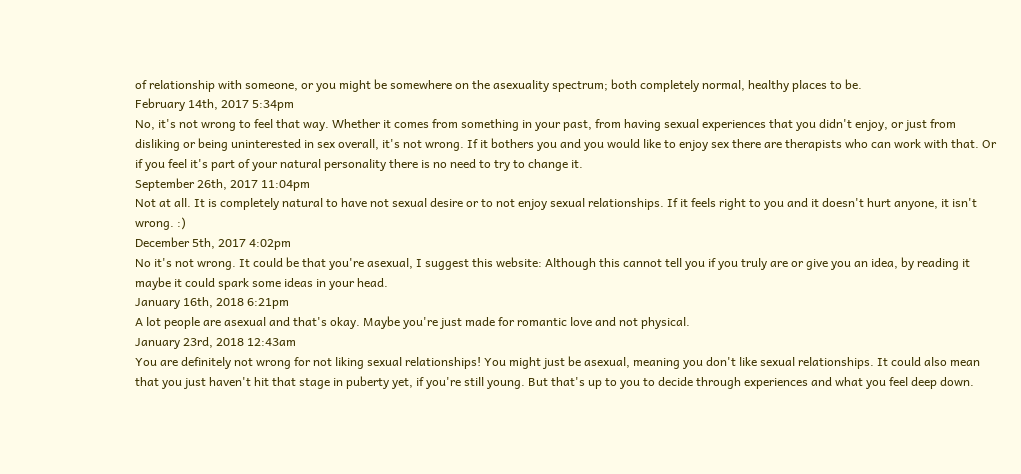of relationship with someone, or you might be somewhere on the asexuality spectrum; both completely normal, healthy places to be.
February 14th, 2017 5:34pm
No, it's not wrong to feel that way. Whether it comes from something in your past, from having sexual experiences that you didn't enjoy, or just from disliking or being uninterested in sex overall, it's not wrong. If it bothers you and you would like to enjoy sex there are therapists who can work with that. Or if you feel it's part of your natural personality there is no need to try to change it.
September 26th, 2017 11:04pm
Not at all. It is completely natural to have not sexual desire or to not enjoy sexual relationships. If it feels right to you and it doesn't hurt anyone, it isn't wrong. :)
December 5th, 2017 4:02pm
No it's not wrong. It could be that you're asexual, I suggest this website: Although this cannot tell you if you truly are or give you an idea, by reading it maybe it could spark some ideas in your head.
January 16th, 2018 6:21pm
A lot people are asexual and that's okay. Maybe you're just made for romantic love and not physical.
January 23rd, 2018 12:43am
You are definitely not wrong for not liking sexual relationships! You might just be asexual, meaning you don't like sexual relationships. It could also mean that you just haven't hit that stage in puberty yet, if you're still young. But that's up to you to decide through experiences and what you feel deep down.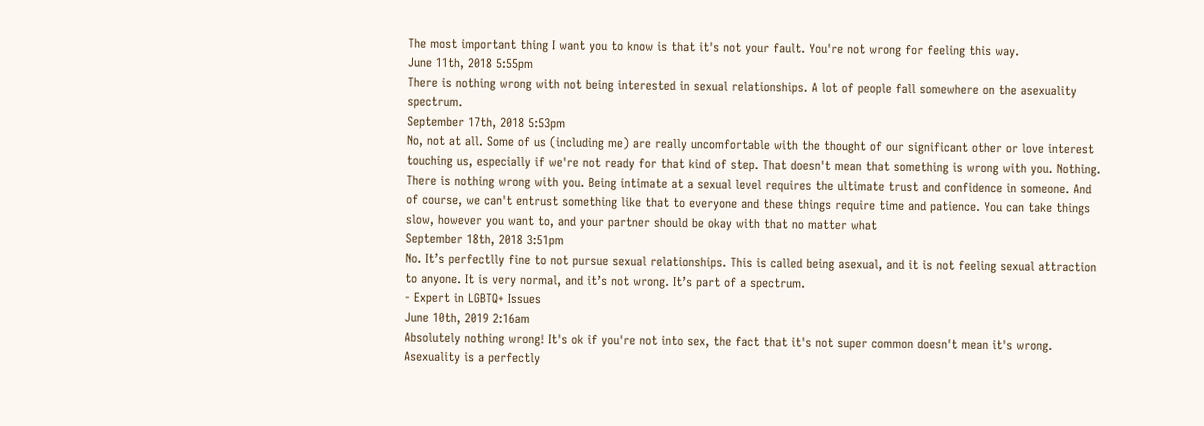The most important thing I want you to know is that it's not your fault. You're not wrong for feeling this way.
June 11th, 2018 5:55pm
There is nothing wrong with not being interested in sexual relationships. A lot of people fall somewhere on the asexuality spectrum.
September 17th, 2018 5:53pm
No, not at all. Some of us (including me) are really uncomfortable with the thought of our significant other or love interest touching us, especially if we're not ready for that kind of step. That doesn't mean that something is wrong with you. Nothing. There is nothing wrong with you. Being intimate at a sexual level requires the ultimate trust and confidence in someone. And of course, we can't entrust something like that to everyone and these things require time and patience. You can take things slow, however you want to, and your partner should be okay with that no matter what
September 18th, 2018 3:51pm
No. It’s perfectlly fine to not pursue sexual relationships. This is called being asexual, and it is not feeling sexual attraction to anyone. It is very normal, and it’s not wrong. It’s part of a spectrum.
- Expert in LGBTQ+ Issues
June 10th, 2019 2:16am
Absolutely nothing wrong! It's ok if you're not into sex, the fact that it's not super common doesn't mean it's wrong. Asexuality is a perfectly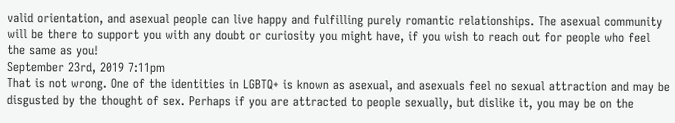valid orientation, and asexual people can live happy and fulfilling purely romantic relationships. The asexual community will be there to support you with any doubt or curiosity you might have, if you wish to reach out for people who feel the same as you!
September 23rd, 2019 7:11pm
That is not wrong. One of the identities in LGBTQ+ is known as asexual, and asexuals feel no sexual attraction and may be disgusted by the thought of sex. Perhaps if you are attracted to people sexually, but dislike it, you may be on the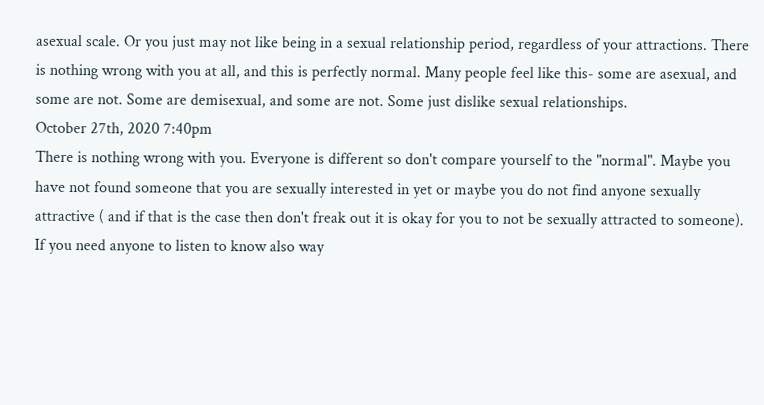asexual scale. Or you just may not like being in a sexual relationship period, regardless of your attractions. There is nothing wrong with you at all, and this is perfectly normal. Many people feel like this- some are asexual, and some are not. Some are demisexual, and some are not. Some just dislike sexual relationships.
October 27th, 2020 7:40pm
There is nothing wrong with you. Everyone is different so don't compare yourself to the "normal". Maybe you have not found someone that you are sexually interested in yet or maybe you do not find anyone sexually attractive ( and if that is the case then don't freak out it is okay for you to not be sexually attracted to someone). If you need anyone to listen to know also way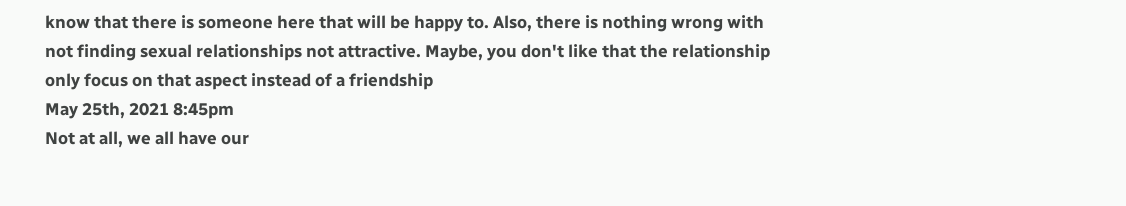know that there is someone here that will be happy to. Also, there is nothing wrong with not finding sexual relationships not attractive. Maybe, you don't like that the relationship only focus on that aspect instead of a friendship
May 25th, 2021 8:45pm
Not at all, we all have our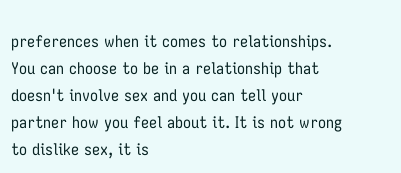preferences when it comes to relationships. You can choose to be in a relationship that doesn't involve sex and you can tell your partner how you feel about it. It is not wrong to dislike sex, it is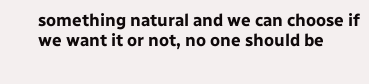something natural and we can choose if we want it or not, no one should be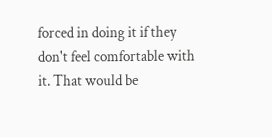forced in doing it if they don't feel comfortable with it. That would be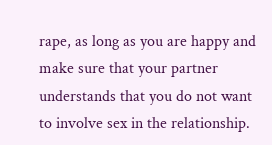rape, as long as you are happy and make sure that your partner understands that you do not want to involve sex in the relationship.